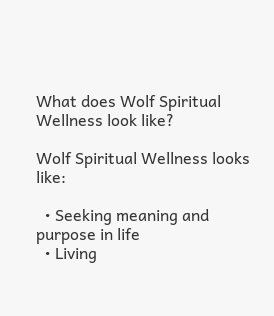What does Wolf Spiritual Wellness look like?

Wolf Spiritual Wellness looks like:

  • Seeking meaning and purpose in life
  • Living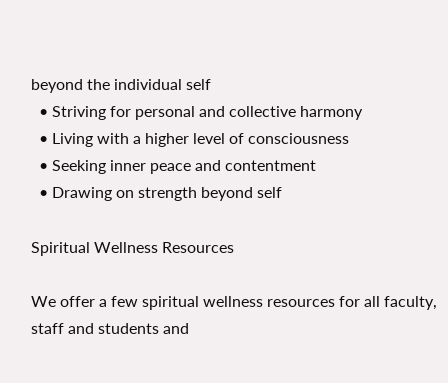beyond the individual self
  • Striving for personal and collective harmony
  • Living with a higher level of consciousness
  • Seeking inner peace and contentment
  • Drawing on strength beyond self

Spiritual Wellness Resources

We offer a few spiritual wellness resources for all faculty, staff and students and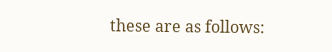these are as follows: